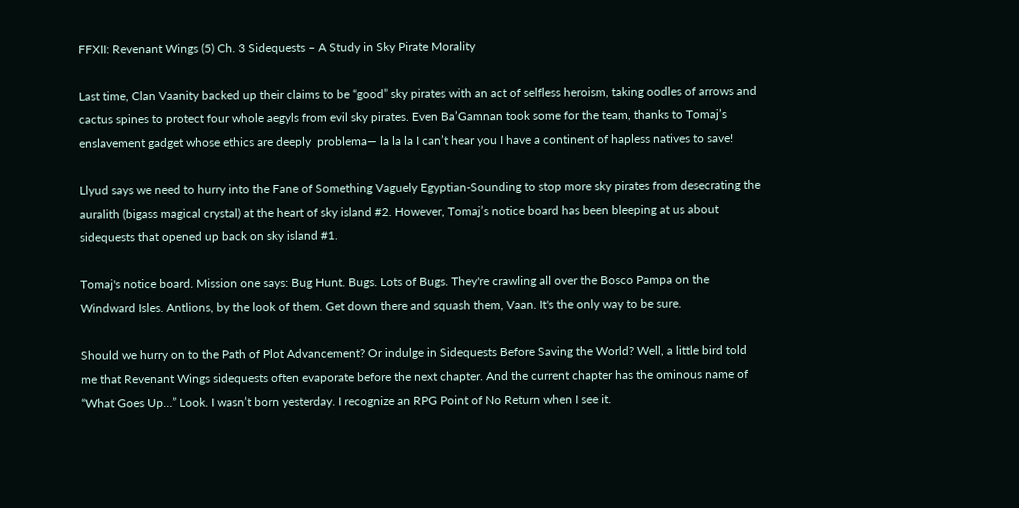FFXII: Revenant Wings (5) Ch. 3 Sidequests – A Study in Sky Pirate Morality

Last time, Clan Vaanity backed up their claims to be “good” sky pirates with an act of selfless heroism, taking oodles of arrows and cactus spines to protect four whole aegyls from evil sky pirates. Even Ba’Gamnan took some for the team, thanks to Tomaj’s enslavement gadget whose ethics are deeply  problema— la la la I can’t hear you I have a continent of hapless natives to save!

Llyud says we need to hurry into the Fane of Something Vaguely Egyptian-Sounding to stop more sky pirates from desecrating the auralith (bigass magical crystal) at the heart of sky island #2. However, Tomaj’s notice board has been bleeping at us about sidequests that opened up back on sky island #1.

Tomaj's notice board. Mission one says: Bug Hunt. Bugs. Lots of Bugs. They're crawling all over the Bosco Pampa on the Windward Isles. Antlions, by the look of them. Get down there and squash them, Vaan. It's the only way to be sure.

Should we hurry on to the Path of Plot Advancement? Or indulge in Sidequests Before Saving the World? Well, a little bird told me that Revenant Wings sidequests often evaporate before the next chapter. And the current chapter has the ominous name of “What Goes Up…” Look. I wasn’t born yesterday. I recognize an RPG Point of No Return when I see it.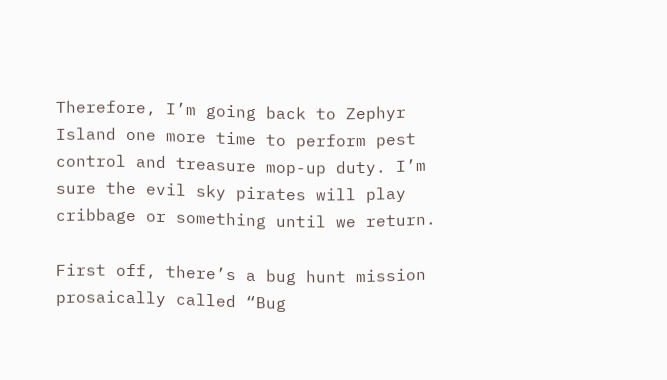Therefore, I’m going back to Zephyr Island one more time to perform pest control and treasure mop-up duty. I’m sure the evil sky pirates will play cribbage or something until we return.

First off, there’s a bug hunt mission prosaically called “Bug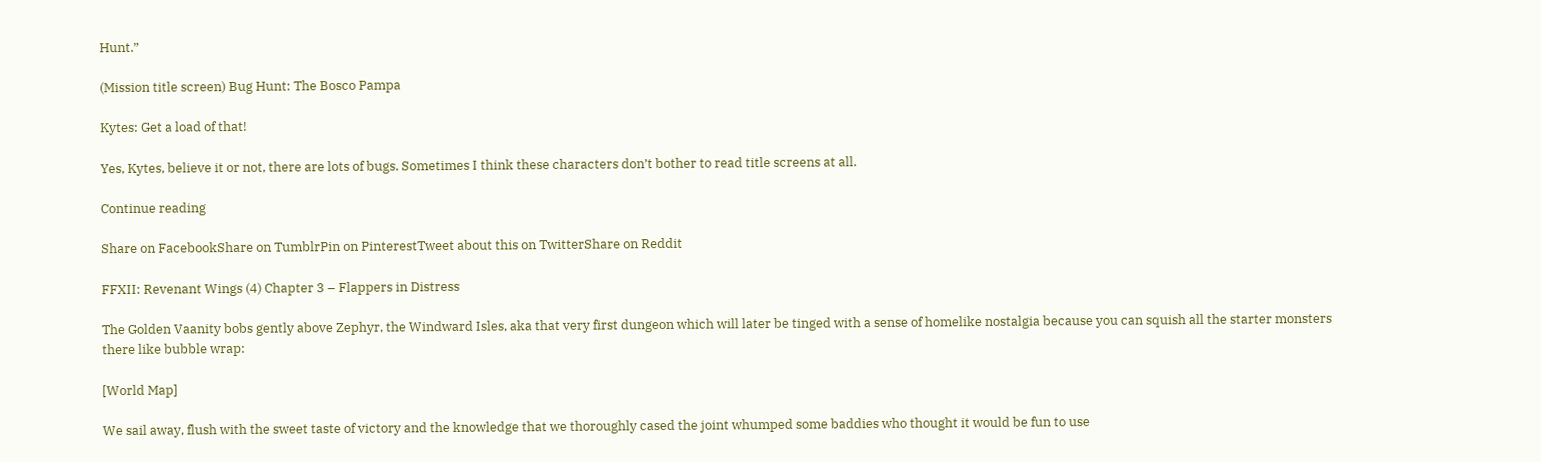Hunt.”

(Mission title screen) Bug Hunt: The Bosco Pampa

Kytes: Get a load of that!

Yes, Kytes, believe it or not, there are lots of bugs. Sometimes I think these characters don’t bother to read title screens at all.

Continue reading

Share on FacebookShare on TumblrPin on PinterestTweet about this on TwitterShare on Reddit

FFXII: Revenant Wings (4) Chapter 3 – Flappers in Distress

The Golden Vaanity bobs gently above Zephyr, the Windward Isles, aka that very first dungeon which will later be tinged with a sense of homelike nostalgia because you can squish all the starter monsters there like bubble wrap:

[World Map]

We sail away, flush with the sweet taste of victory and the knowledge that we thoroughly cased the joint whumped some baddies who thought it would be fun to use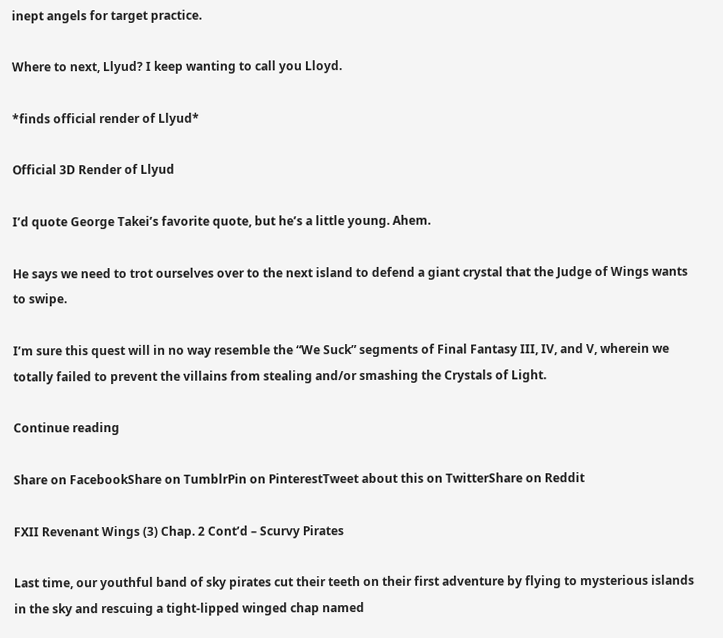inept angels for target practice.

Where to next, Llyud? I keep wanting to call you Lloyd.

*finds official render of Llyud*

Official 3D Render of Llyud

I’d quote George Takei’s favorite quote, but he’s a little young. Ahem.

He says we need to trot ourselves over to the next island to defend a giant crystal that the Judge of Wings wants to swipe.

I’m sure this quest will in no way resemble the “We Suck” segments of Final Fantasy III, IV, and V, wherein we totally failed to prevent the villains from stealing and/or smashing the Crystals of Light.

Continue reading

Share on FacebookShare on TumblrPin on PinterestTweet about this on TwitterShare on Reddit

FXII Revenant Wings (3) Chap. 2 Cont’d – Scurvy Pirates

Last time, our youthful band of sky pirates cut their teeth on their first adventure by flying to mysterious islands in the sky and rescuing a tight-lipped winged chap named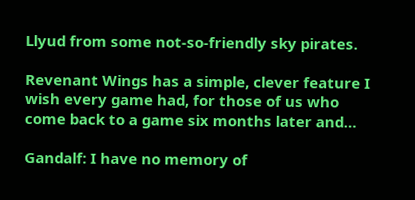Llyud from some not-so-friendly sky pirates.

Revenant Wings has a simple, clever feature I wish every game had, for those of us who come back to a game six months later and…

Gandalf: I have no memory of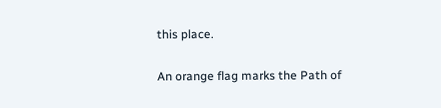this place.

An orange flag marks the Path of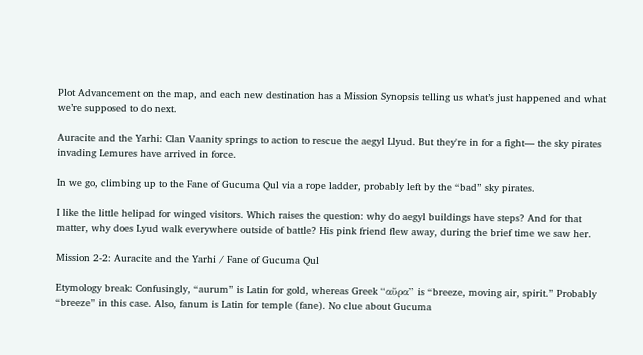Plot Advancement on the map, and each new destination has a Mission Synopsis telling us what’s just happened and what we’re supposed to do next.

Auracite and the Yarhi: Clan Vaanity springs to action to rescue the aegyl Llyud. But they're in for a fight— the sky pirates invading Lemures have arrived in force.

In we go, climbing up to the Fane of Gucuma Qul via a rope ladder, probably left by the “bad” sky pirates.

I like the little helipad for winged visitors. Which raises the question: why do aegyl buildings have steps? And for that matter, why does Lyud walk everywhere outside of battle? His pink friend flew away, during the brief time we saw her.

Mission 2-2: Auracite and the Yarhi / Fane of Gucuma Qul

Etymology break: Confusingly, “aurum” is Latin for gold, whereas Greek “αὔρα” is “breeze, moving air, spirit.” Probably “breeze” in this case. Also, fanum is Latin for temple (fane). No clue about Gucuma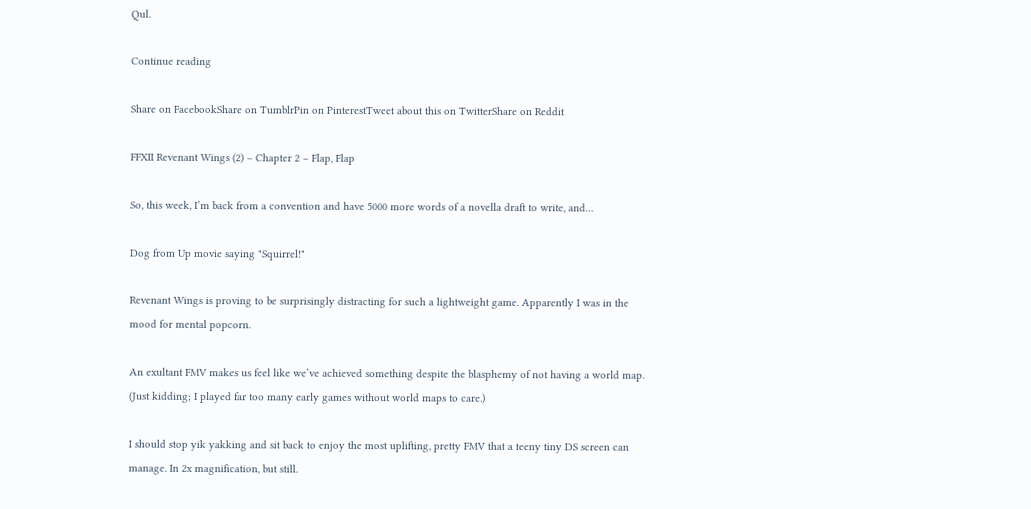Qul.

Continue reading

Share on FacebookShare on TumblrPin on PinterestTweet about this on TwitterShare on Reddit

FFXII Revenant Wings (2) – Chapter 2 – Flap, Flap

So, this week, I’m back from a convention and have 5000 more words of a novella draft to write, and…

Dog from Up movie saying "Squirrel!"

Revenant Wings is proving to be surprisingly distracting for such a lightweight game. Apparently I was in the mood for mental popcorn.

An exultant FMV makes us feel like we’ve achieved something despite the blasphemy of not having a world map. (Just kidding; I played far too many early games without world maps to care.)

I should stop yik yakking and sit back to enjoy the most uplifting, pretty FMV that a teeny tiny DS screen can manage. In 2x magnification, but still.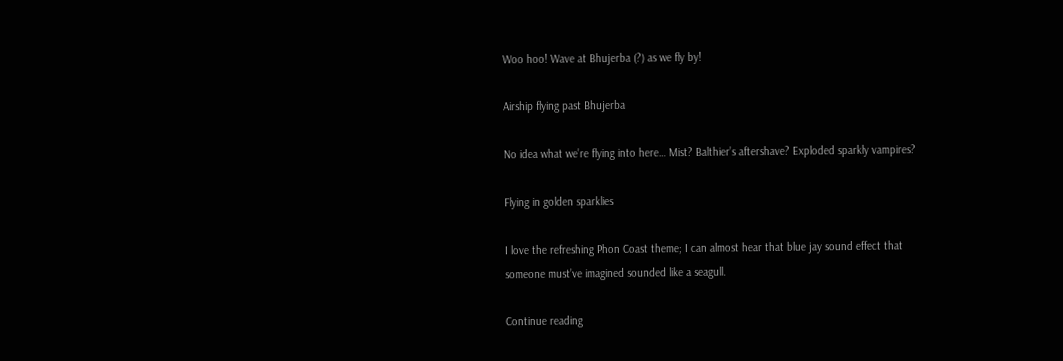Woo hoo! Wave at Bhujerba (?) as we fly by!

Airship flying past Bhujerba

No idea what we’re flying into here… Mist? Balthier’s aftershave? Exploded sparkly vampires?

Flying in golden sparklies

I love the refreshing Phon Coast theme; I can almost hear that blue jay sound effect that someone must’ve imagined sounded like a seagull.

Continue reading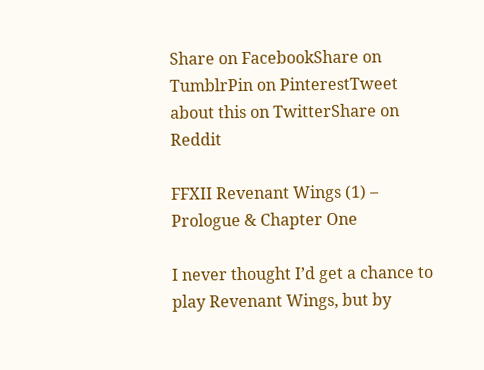Share on FacebookShare on TumblrPin on PinterestTweet about this on TwitterShare on Reddit

FFXII Revenant Wings (1) – Prologue & Chapter One

I never thought I’d get a chance to play Revenant Wings, but by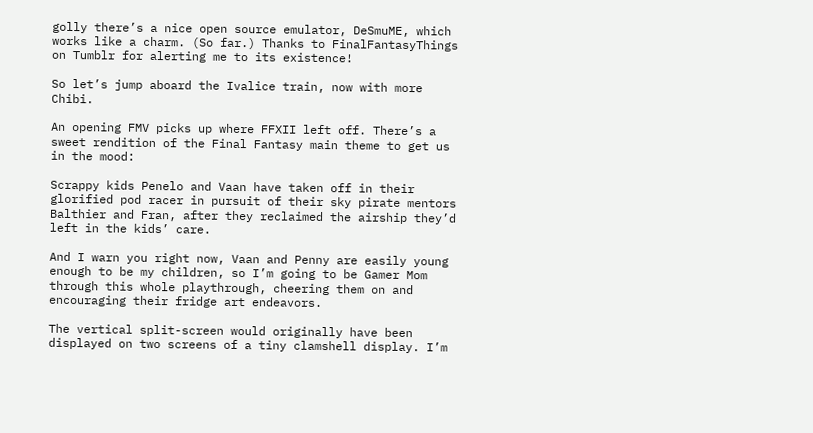golly there’s a nice open source emulator, DeSmuME, which works like a charm. (So far.) Thanks to FinalFantasyThings on Tumblr for alerting me to its existence!

So let’s jump aboard the Ivalice train, now with more Chibi.

An opening FMV picks up where FFXII left off. There’s a sweet rendition of the Final Fantasy main theme to get us in the mood:

Scrappy kids Penelo and Vaan have taken off in their glorified pod racer in pursuit of their sky pirate mentors Balthier and Fran, after they reclaimed the airship they’d left in the kids’ care.

And I warn you right now, Vaan and Penny are easily young enough to be my children, so I’m going to be Gamer Mom through this whole playthrough, cheering them on and encouraging their fridge art endeavors.

The vertical split-screen would originally have been displayed on two screens of a tiny clamshell display. I’m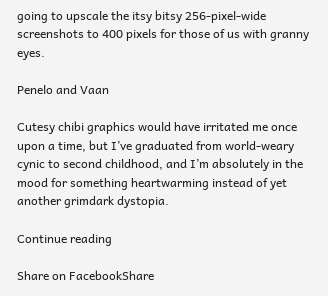going to upscale the itsy bitsy 256-pixel-wide screenshots to 400 pixels for those of us with granny eyes.

Penelo and Vaan

Cutesy chibi graphics would have irritated me once upon a time, but I’ve graduated from world-weary cynic to second childhood, and I’m absolutely in the mood for something heartwarming instead of yet another grimdark dystopia.

Continue reading

Share on FacebookShare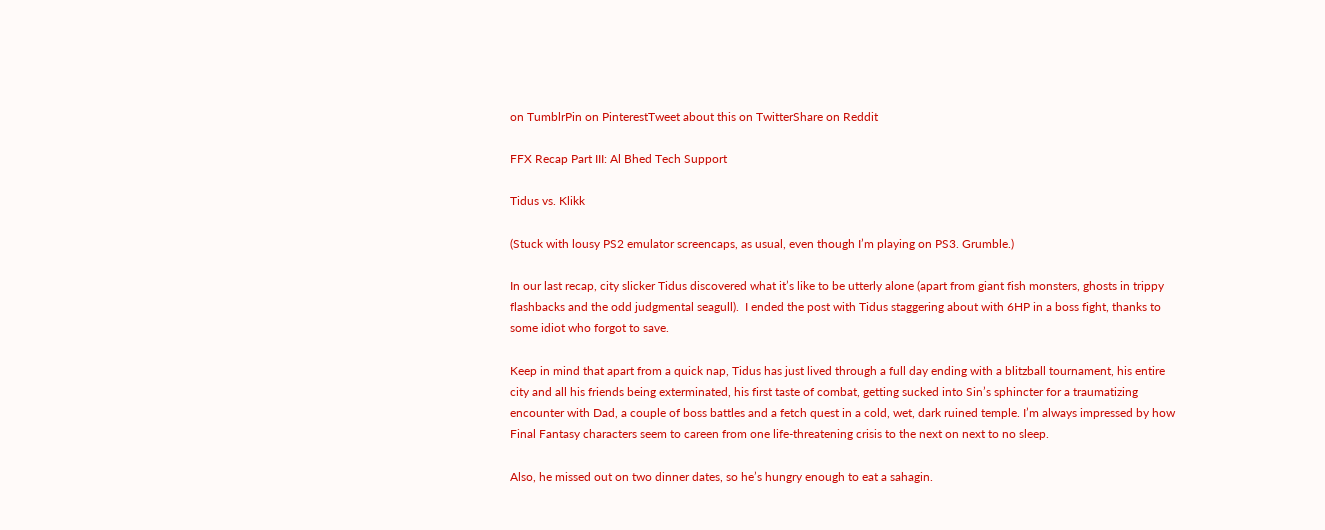on TumblrPin on PinterestTweet about this on TwitterShare on Reddit

FFX Recap Part III: Al Bhed Tech Support

Tidus vs. Klikk

(Stuck with lousy PS2 emulator screencaps, as usual, even though I’m playing on PS3. Grumble.)

In our last recap, city slicker Tidus discovered what it’s like to be utterly alone (apart from giant fish monsters, ghosts in trippy flashbacks and the odd judgmental seagull).  I ended the post with Tidus staggering about with 6HP in a boss fight, thanks to some idiot who forgot to save.

Keep in mind that apart from a quick nap, Tidus has just lived through a full day ending with a blitzball tournament, his entire city and all his friends being exterminated, his first taste of combat, getting sucked into Sin’s sphincter for a traumatizing encounter with Dad, a couple of boss battles and a fetch quest in a cold, wet, dark ruined temple. I’m always impressed by how Final Fantasy characters seem to careen from one life-threatening crisis to the next on next to no sleep.

Also, he missed out on two dinner dates, so he’s hungry enough to eat a sahagin.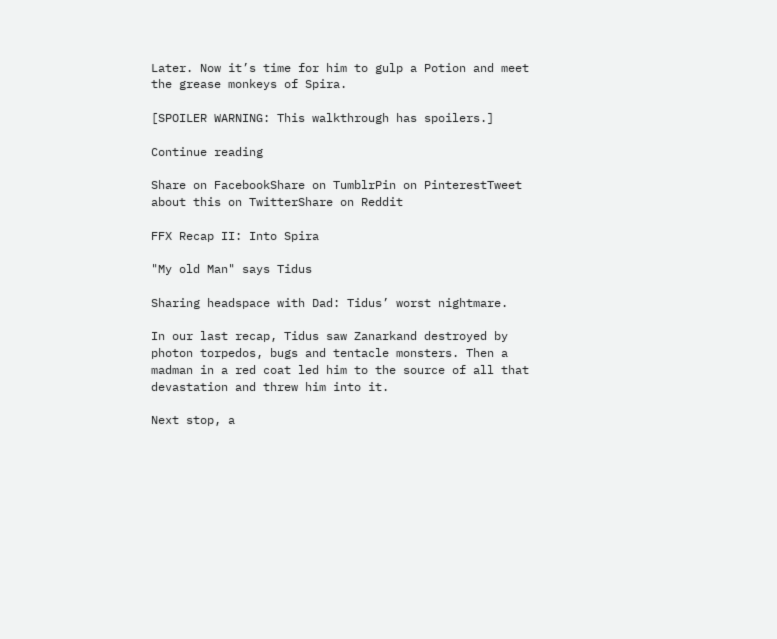Later. Now it’s time for him to gulp a Potion and meet the grease monkeys of Spira.

[SPOILER WARNING: This walkthrough has spoilers.]

Continue reading

Share on FacebookShare on TumblrPin on PinterestTweet about this on TwitterShare on Reddit

FFX Recap II: Into Spira

"My old Man" says Tidus

Sharing headspace with Dad: Tidus’ worst nightmare.

In our last recap, Tidus saw Zanarkand destroyed by photon torpedos, bugs and tentacle monsters. Then a madman in a red coat led him to the source of all that devastation and threw him into it.

Next stop, a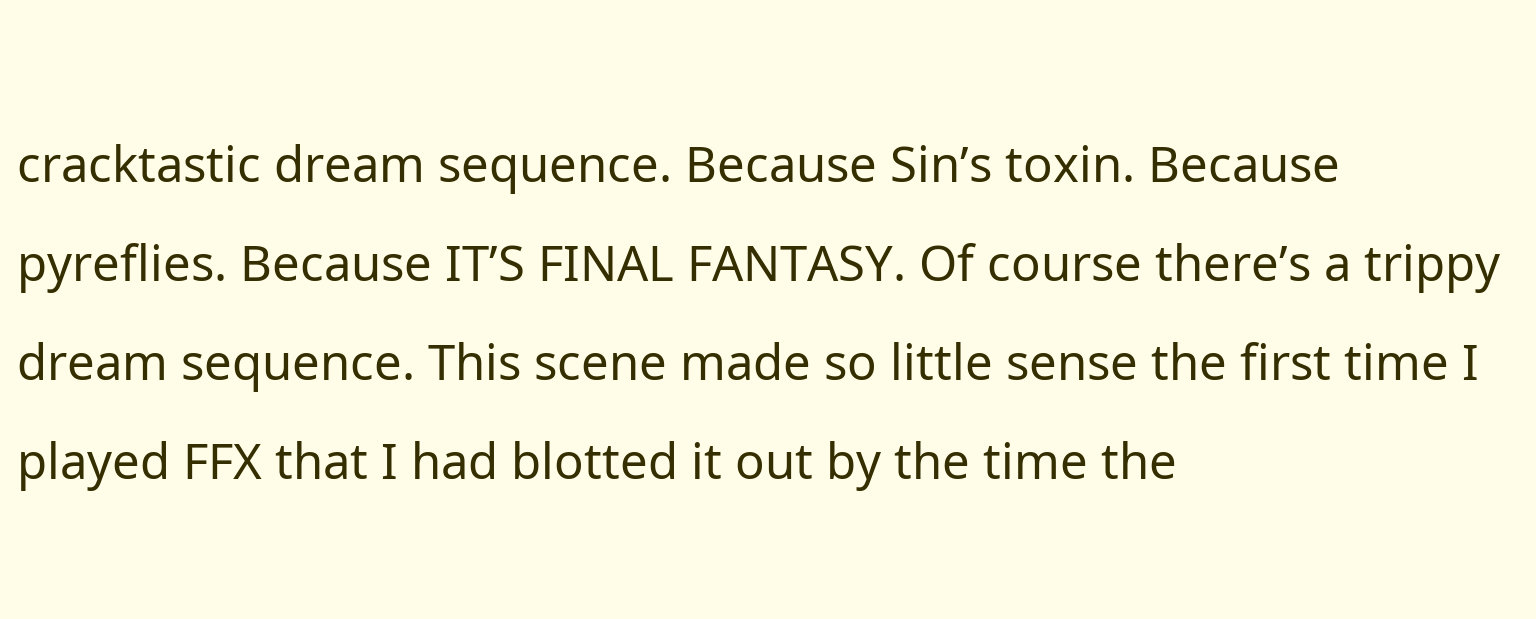cracktastic dream sequence. Because Sin’s toxin. Because pyreflies. Because IT’S FINAL FANTASY. Of course there’s a trippy dream sequence. This scene made so little sense the first time I played FFX that I had blotted it out by the time the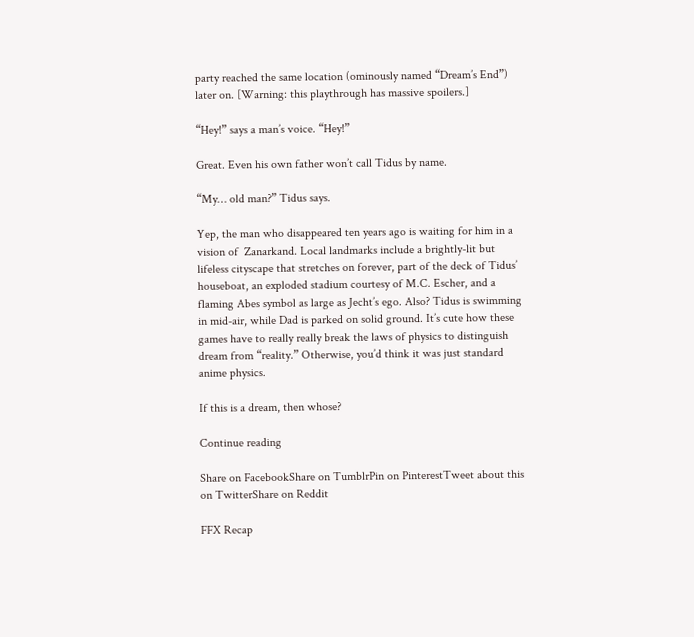party reached the same location (ominously named “Dream’s End”) later on. [Warning: this playthrough has massive spoilers.]

“Hey!” says a man’s voice. “Hey!”

Great. Even his own father won’t call Tidus by name.

“My… old man?” Tidus says.

Yep, the man who disappeared ten years ago is waiting for him in a vision of  Zanarkand. Local landmarks include a brightly-lit but lifeless cityscape that stretches on forever, part of the deck of Tidus’ houseboat, an exploded stadium courtesy of M.C. Escher, and a flaming Abes symbol as large as Jecht’s ego. Also? Tidus is swimming in mid-air, while Dad is parked on solid ground. It’s cute how these games have to really really break the laws of physics to distinguish dream from “reality.” Otherwise, you’d think it was just standard anime physics.

If this is a dream, then whose?

Continue reading

Share on FacebookShare on TumblrPin on PinterestTweet about this on TwitterShare on Reddit

FFX Recap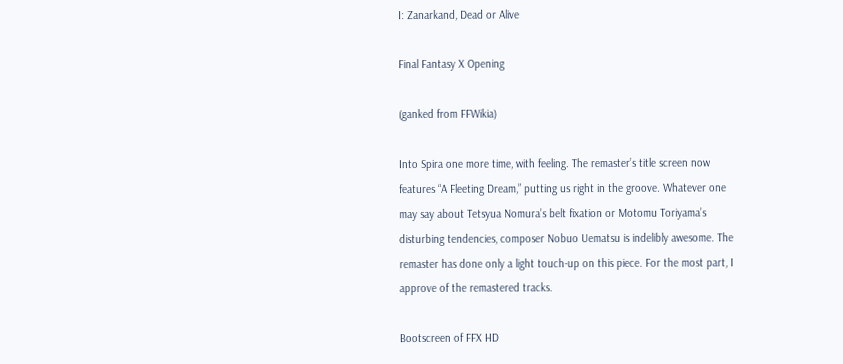I: Zanarkand, Dead or Alive

Final Fantasy X Opening

(ganked from FFWikia)

Into Spira one more time, with feeling. The remaster’s title screen now features “A Fleeting Dream,” putting us right in the groove. Whatever one may say about Tetsyua Nomura’s belt fixation or Motomu Toriyama’s disturbing tendencies, composer Nobuo Uematsu is indelibly awesome. The remaster has done only a light touch-up on this piece. For the most part, I approve of the remastered tracks.

Bootscreen of FFX HD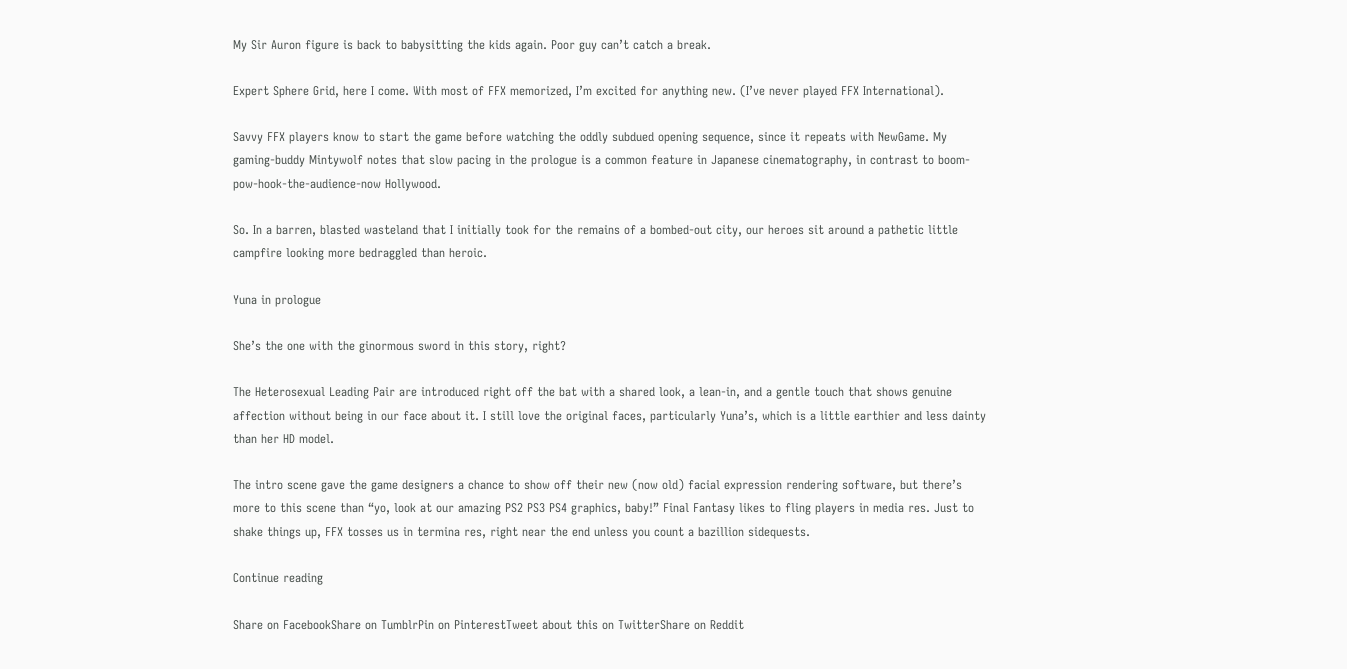My Sir Auron figure is back to babysitting the kids again. Poor guy can’t catch a break.

Expert Sphere Grid, here I come. With most of FFX memorized, I’m excited for anything new. (I’ve never played FFX International).

Savvy FFX players know to start the game before watching the oddly subdued opening sequence, since it repeats with NewGame. My gaming-buddy Mintywolf notes that slow pacing in the prologue is a common feature in Japanese cinematography, in contrast to boom-pow-hook-the-audience-now Hollywood.

So. In a barren, blasted wasteland that I initially took for the remains of a bombed-out city, our heroes sit around a pathetic little campfire looking more bedraggled than heroic.

Yuna in prologue

She’s the one with the ginormous sword in this story, right?

The Heterosexual Leading Pair are introduced right off the bat with a shared look, a lean-in, and a gentle touch that shows genuine affection without being in our face about it. I still love the original faces, particularly Yuna’s, which is a little earthier and less dainty than her HD model.

The intro scene gave the game designers a chance to show off their new (now old) facial expression rendering software, but there’s more to this scene than “yo, look at our amazing PS2 PS3 PS4 graphics, baby!” Final Fantasy likes to fling players in media res. Just to shake things up, FFX tosses us in termina res, right near the end unless you count a bazillion sidequests.

Continue reading

Share on FacebookShare on TumblrPin on PinterestTweet about this on TwitterShare on Reddit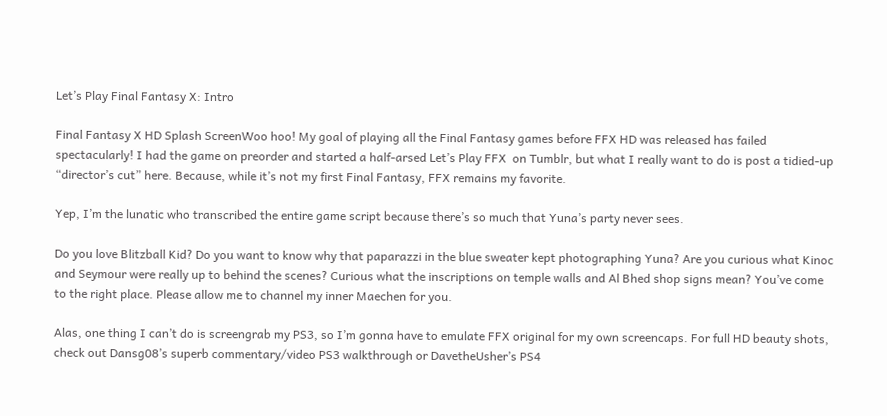Let’s Play Final Fantasy X: Intro

Final Fantasy X HD Splash ScreenWoo hoo! My goal of playing all the Final Fantasy games before FFX HD was released has failed spectacularly! I had the game on preorder and started a half-arsed Let’s Play FFX  on Tumblr, but what I really want to do is post a tidied-up “director’s cut” here. Because, while it’s not my first Final Fantasy, FFX remains my favorite.

Yep, I’m the lunatic who transcribed the entire game script because there’s so much that Yuna’s party never sees.

Do you love Blitzball Kid? Do you want to know why that paparazzi in the blue sweater kept photographing Yuna? Are you curious what Kinoc and Seymour were really up to behind the scenes? Curious what the inscriptions on temple walls and Al Bhed shop signs mean? You’ve come to the right place. Please allow me to channel my inner Maechen for you.

Alas, one thing I can’t do is screengrab my PS3, so I’m gonna have to emulate FFX original for my own screencaps. For full HD beauty shots, check out Dansg08’s superb commentary/video PS3 walkthrough or DavetheUsher’s PS4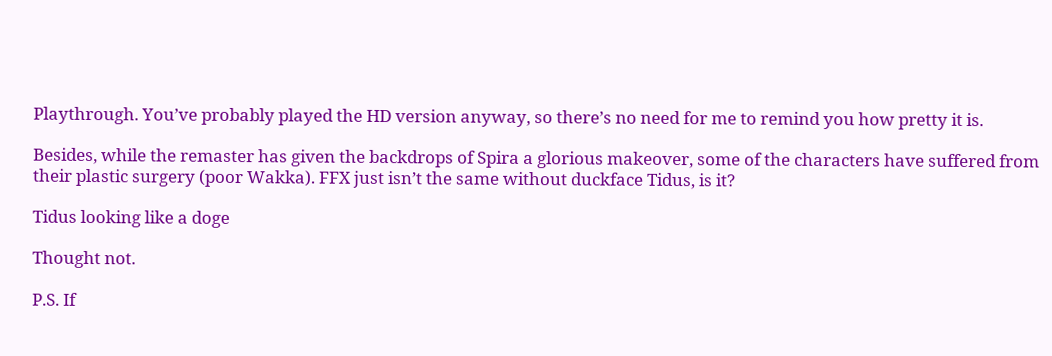Playthrough. You’ve probably played the HD version anyway, so there’s no need for me to remind you how pretty it is.

Besides, while the remaster has given the backdrops of Spira a glorious makeover, some of the characters have suffered from their plastic surgery (poor Wakka). FFX just isn’t the same without duckface Tidus, is it?

Tidus looking like a doge

Thought not.

P.S. If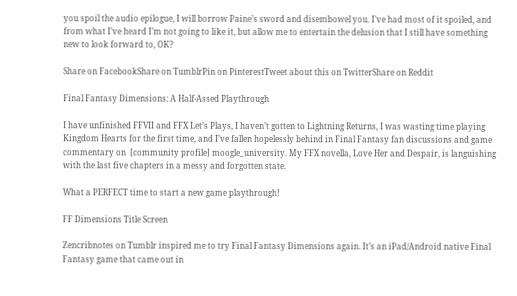you spoil the audio epilogue, I will borrow Paine’s sword and disembowel you. I’ve had most of it spoiled, and from what I’ve heard I’m not going to like it, but allow me to entertain the delusion that I still have something new to look forward to, OK?

Share on FacebookShare on TumblrPin on PinterestTweet about this on TwitterShare on Reddit

Final Fantasy Dimensions: A Half-Assed Playthrough

I have unfinished FFVII and FFX Let’s Plays, I haven’t gotten to Lightning Returns, I was wasting time playing Kingdom Hearts for the first time, and I’ve fallen hopelessly behind in Final Fantasy fan discussions and game commentary on  [community profile] moogle_university. My FFX novella, Love Her and Despair, is languishing with the last five chapters in a messy and forgotten state.

What a PERFECT time to start a new game playthrough!

FF Dimensions Title Screen

Zencribnotes on Tumblr inspired me to try Final Fantasy Dimensions again. It’s an iPad/Android native Final Fantasy game that came out in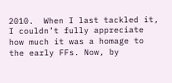2010.  When I last tackled it, I couldn’t fully appreciate how much it was a homage to the early FFs. Now, by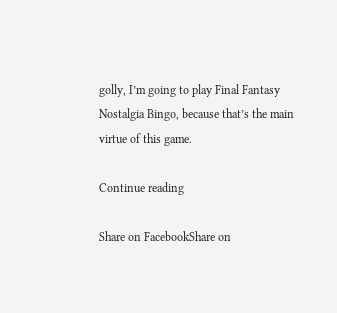golly, I’m going to play Final Fantasy Nostalgia Bingo, because that’s the main virtue of this game.

Continue reading

Share on FacebookShare on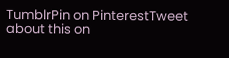TumblrPin on PinterestTweet about this on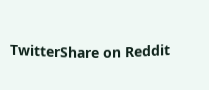TwitterShare on Reddit